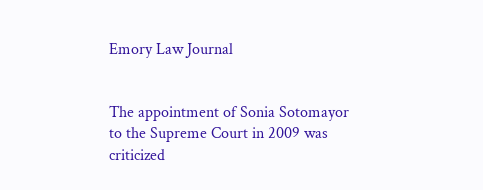Emory Law Journal


The appointment of Sonia Sotomayor to the Supreme Court in 2009 was criticized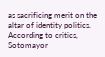as sacrificing merit on the altar of identity politics. According to critics, Sotomayor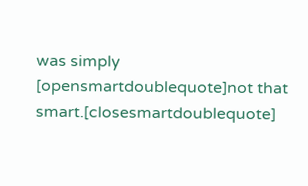was simply [opensmartdoublequote]not that smart.[closesmartdoublequote]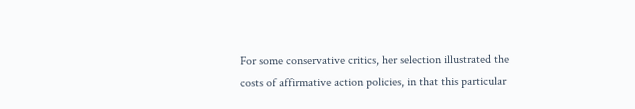For some conservative critics, her selection illustrated the costs of affirmative action policies, in that this particular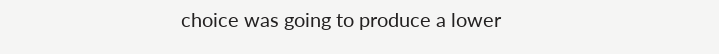choice was going to produce a lower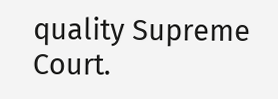quality Supreme Court.